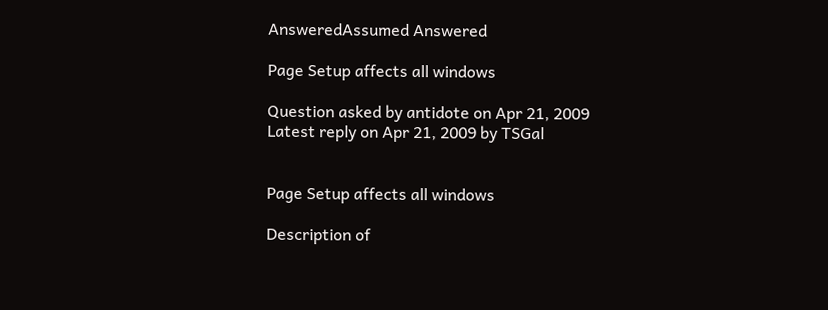AnsweredAssumed Answered

Page Setup affects all windows

Question asked by antidote on Apr 21, 2009
Latest reply on Apr 21, 2009 by TSGal


Page Setup affects all windows

Description of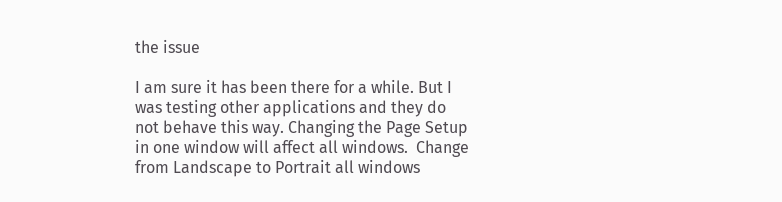the issue

I am sure it has been there for a while. But I was testing other applications and they do not behave this way. Changing the Page Setup in one window will affect all windows.  Change from Landscape to Portrait all windows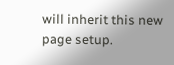will inherit this new page setup.